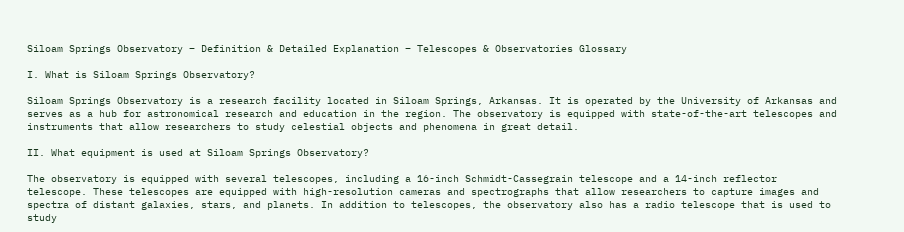Siloam Springs Observatory – Definition & Detailed Explanation – Telescopes & Observatories Glossary

I. What is Siloam Springs Observatory?

Siloam Springs Observatory is a research facility located in Siloam Springs, Arkansas. It is operated by the University of Arkansas and serves as a hub for astronomical research and education in the region. The observatory is equipped with state-of-the-art telescopes and instruments that allow researchers to study celestial objects and phenomena in great detail.

II. What equipment is used at Siloam Springs Observatory?

The observatory is equipped with several telescopes, including a 16-inch Schmidt-Cassegrain telescope and a 14-inch reflector telescope. These telescopes are equipped with high-resolution cameras and spectrographs that allow researchers to capture images and spectra of distant galaxies, stars, and planets. In addition to telescopes, the observatory also has a radio telescope that is used to study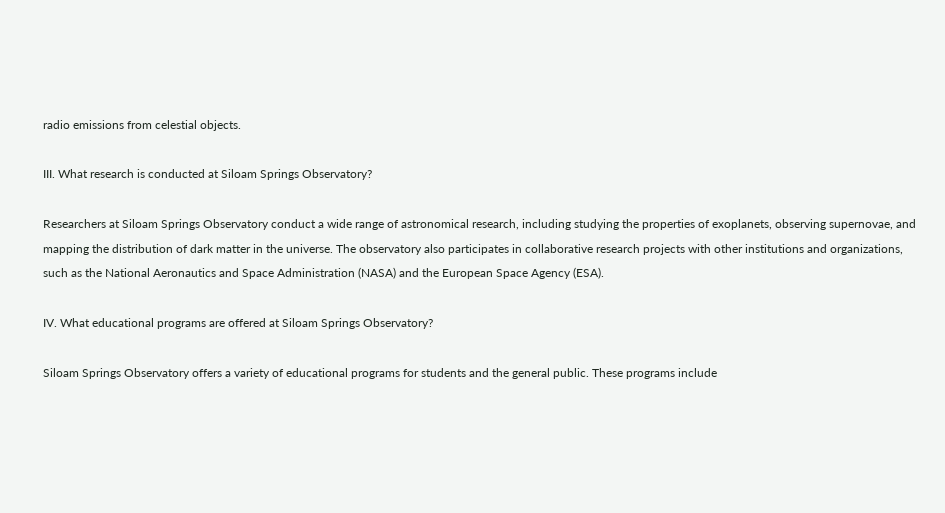radio emissions from celestial objects.

III. What research is conducted at Siloam Springs Observatory?

Researchers at Siloam Springs Observatory conduct a wide range of astronomical research, including studying the properties of exoplanets, observing supernovae, and mapping the distribution of dark matter in the universe. The observatory also participates in collaborative research projects with other institutions and organizations, such as the National Aeronautics and Space Administration (NASA) and the European Space Agency (ESA).

IV. What educational programs are offered at Siloam Springs Observatory?

Siloam Springs Observatory offers a variety of educational programs for students and the general public. These programs include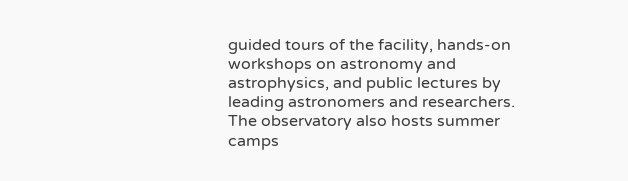guided tours of the facility, hands-on workshops on astronomy and astrophysics, and public lectures by leading astronomers and researchers. The observatory also hosts summer camps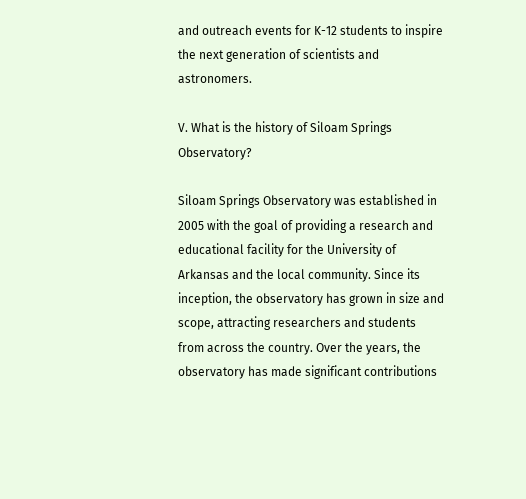and outreach events for K-12 students to inspire the next generation of scientists and astronomers.

V. What is the history of Siloam Springs Observatory?

Siloam Springs Observatory was established in 2005 with the goal of providing a research and educational facility for the University of Arkansas and the local community. Since its inception, the observatory has grown in size and scope, attracting researchers and students from across the country. Over the years, the observatory has made significant contributions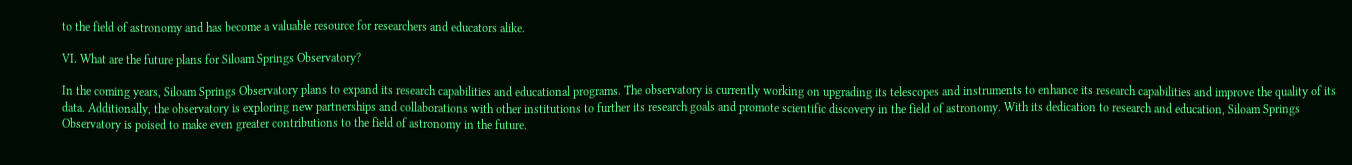to the field of astronomy and has become a valuable resource for researchers and educators alike.

VI. What are the future plans for Siloam Springs Observatory?

In the coming years, Siloam Springs Observatory plans to expand its research capabilities and educational programs. The observatory is currently working on upgrading its telescopes and instruments to enhance its research capabilities and improve the quality of its data. Additionally, the observatory is exploring new partnerships and collaborations with other institutions to further its research goals and promote scientific discovery in the field of astronomy. With its dedication to research and education, Siloam Springs Observatory is poised to make even greater contributions to the field of astronomy in the future.